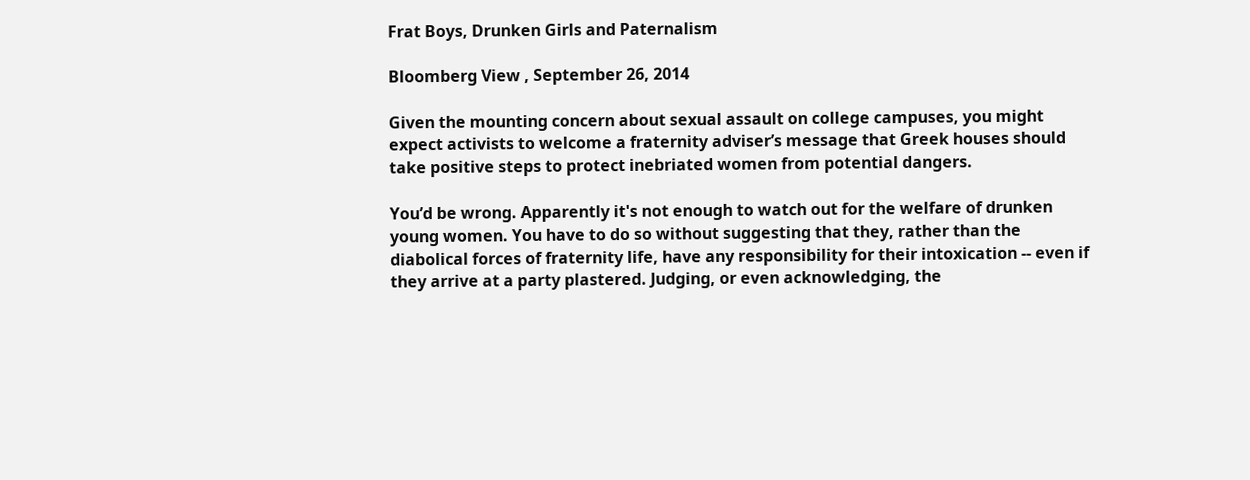Frat Boys, Drunken Girls and Paternalism

Bloomberg View , September 26, 2014

Given the mounting concern about sexual assault on college campuses, you might expect activists to welcome a fraternity adviser’s message that Greek houses should take positive steps to protect inebriated women from potential dangers.

You’d be wrong. Apparently it's not enough to watch out for the welfare of drunken young women. You have to do so without suggesting that they, rather than the diabolical forces of fraternity life, have any responsibility for their intoxication -- even if they arrive at a party plastered. Judging, or even acknowledging, the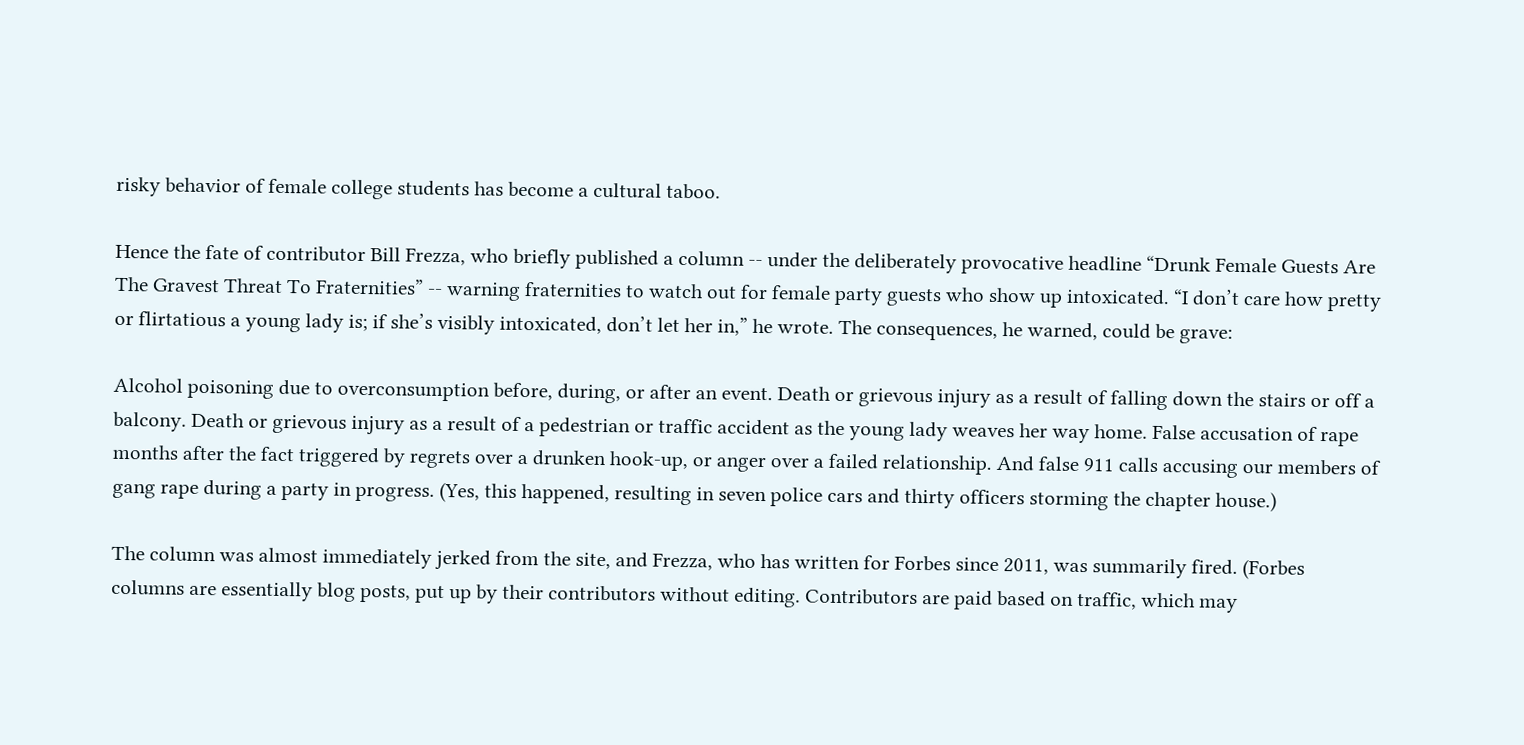risky behavior of female college students has become a cultural taboo.

Hence the fate of contributor Bill Frezza, who briefly published a column -- under the deliberately provocative headline “Drunk Female Guests Are The Gravest Threat To Fraternities” -- warning fraternities to watch out for female party guests who show up intoxicated. “I don’t care how pretty or flirtatious a young lady is; if she’s visibly intoxicated, don’t let her in,” he wrote. The consequences, he warned, could be grave:

Alcohol poisoning due to overconsumption before, during, or after an event. Death or grievous injury as a result of falling down the stairs or off a balcony. Death or grievous injury as a result of a pedestrian or traffic accident as the young lady weaves her way home. False accusation of rape months after the fact triggered by regrets over a drunken hook-up, or anger over a failed relationship. And false 911 calls accusing our members of gang rape during a party in progress. (Yes, this happened, resulting in seven police cars and thirty officers storming the chapter house.)

The column was almost immediately jerked from the site, and Frezza, who has written for Forbes since 2011, was summarily fired. (Forbes columns are essentially blog posts, put up by their contributors without editing. Contributors are paid based on traffic, which may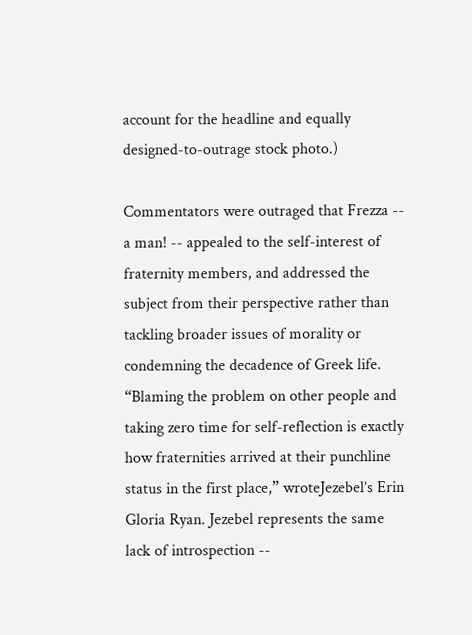account for the headline and equally designed-to-outrage stock photo.)

Commentators were outraged that Frezza -- a man! -- appealed to the self-interest of fraternity members, and addressed the subject from their perspective rather than tackling broader issues of morality or condemning the decadence of Greek life. “Blaming the problem on other people and taking zero time for self-reflection is exactly how fraternities arrived at their punchline status in the first place,” wroteJezebel’s Erin Gloria Ryan. Jezebel represents the same lack of introspection --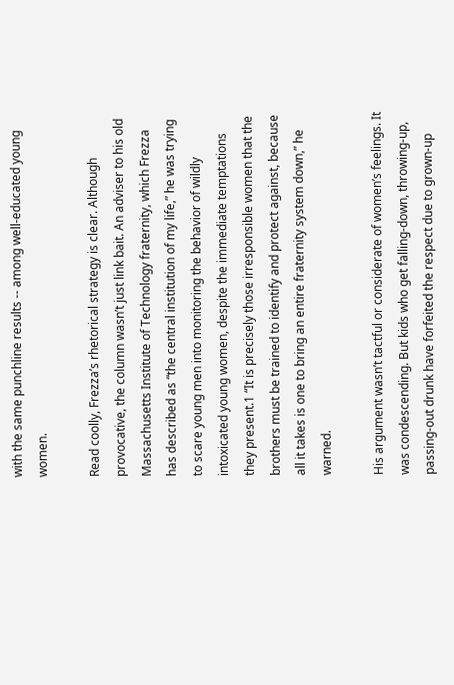with the same punchline results -- among well-educated young women.

Read coolly, Frezza’s rhetorical strategy is clear. Although provocative, the column wasn’t just link bait. An adviser to his old Massachusetts Institute of Technology fraternity, which Frezza has described as “the central institution of my life,” he was trying to scare young men into monitoring the behavior of wildly intoxicated young women, despite the immediate temptations they present.1 “It is precisely those irresponsible women that the brothers must be trained to identify and protect against, because all it takes is one to bring an entire fraternity system down,” he warned.

His argument wasn’t tactful or considerate of women’s feelings. It was condescending. But kids who get falling-down, throwing-up, passing-out drunk have forfeited the respect due to grown-up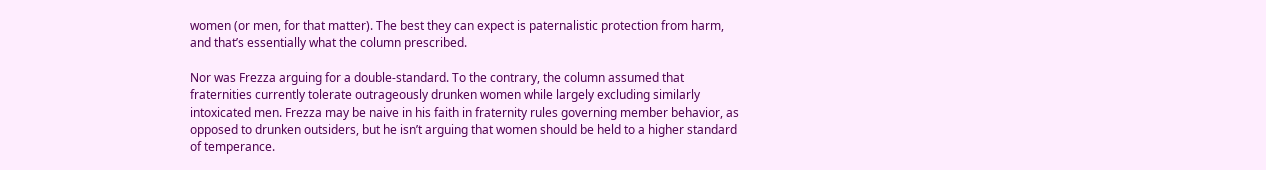women (or men, for that matter). The best they can expect is paternalistic protection from harm, and that’s essentially what the column prescribed.

Nor was Frezza arguing for a double-standard. To the contrary, the column assumed that fraternities currently tolerate outrageously drunken women while largely excluding similarly intoxicated men. Frezza may be naive in his faith in fraternity rules governing member behavior, as opposed to drunken outsiders, but he isn’t arguing that women should be held to a higher standard of temperance.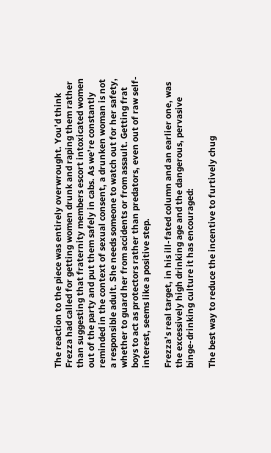The reaction to the piece was entirely overwrought. You’d think Frezza had called for getting women drunk and raping them rather than suggesting that fraternity members escort intoxicated women out of the party and put them safely in cabs. As we’re constantly reminded in the context of sexual consent, a drunken woman is not a responsible adult. She needs someone to watch out for her safety, whether to guard her from accidents or from assault. Getting frat boys to act as protectors rather than predators, even out of raw self-interest, seems like a positive step.

Frezza’s real target, in his ill-fated column and an earlier one, was the excessively high drinking age and the dangerous, pervasive binge-drinking culture it has encouraged:

The best way to reduce the incentive to furtively chug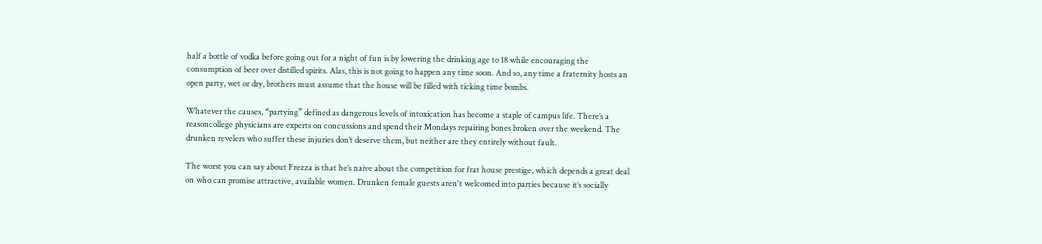half a bottle of vodka before going out for a night of fun is by lowering the drinking age to 18 while encouraging the consumption of beer over distilled spirits. Alas, this is not going to happen any time soon. And so, any time a fraternity hosts an open party, wet or dry, brothers must assume that the house will be filled with ticking time bombs.

Whatever the causes, “partying” defined as dangerous levels of intoxication has become a staple of campus life. There’s a reasoncollege physicians are experts on concussions and spend their Mondays repairing bones broken over the weekend. The drunken revelers who suffer these injuries don’t deserve them, but neither are they entirely without fault.

The worst you can say about Frezza is that he’s naive about the competition for frat house prestige, which depends a great deal on who can promise attractive, available women. Drunken female guests aren't welcomed into parties because it’s socially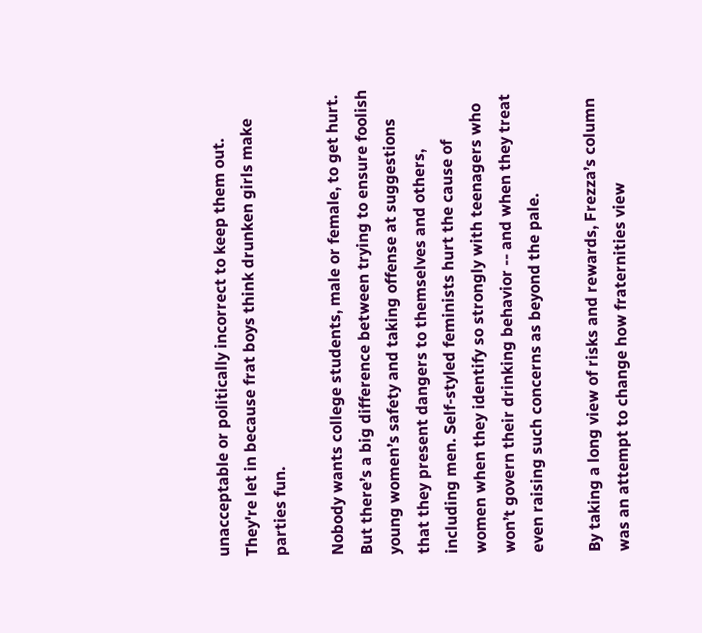unacceptable or politically incorrect to keep them out. They're let in because frat boys think drunken girls make parties fun.

Nobody wants college students, male or female, to get hurt. But there’s a big difference between trying to ensure foolish young women’s safety and taking offense at suggestions that they present dangers to themselves and others, including men. Self-styled feminists hurt the cause of women when they identify so strongly with teenagers who won’t govern their drinking behavior -- and when they treat even raising such concerns as beyond the pale.

By taking a long view of risks and rewards, Frezza’s column was an attempt to change how fraternities view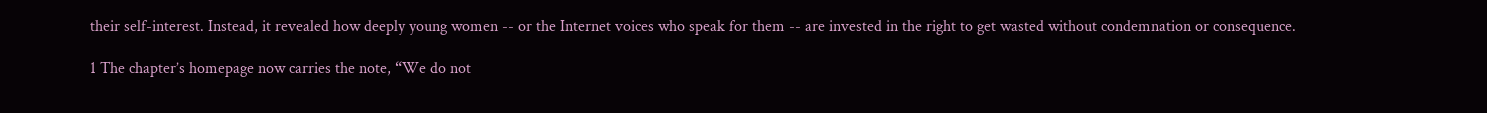their self-interest. Instead, it revealed how deeply young women -- or the Internet voices who speak for them -- are invested in the right to get wasted without condemnation or consequence.

1 The chapter’s homepage now carries the note, “We do not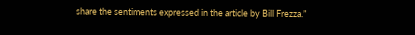share the sentiments expressed in the article by Bill Frezza.”